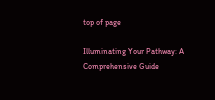top of page

Illuminating Your Pathway: A Comprehensive Guide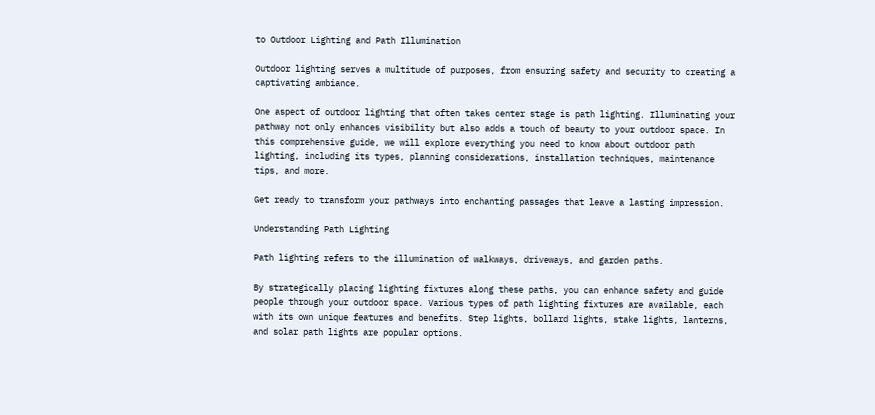to Outdoor Lighting and Path Illumination

Outdoor lighting serves a multitude of purposes, from ensuring safety and security to creating a captivating ambiance.

One aspect of outdoor lighting that often takes center stage is path lighting. Illuminating your pathway not only enhances visibility but also adds a touch of beauty to your outdoor space. In this comprehensive guide, we will explore everything you need to know about outdoor path lighting, including its types, planning considerations, installation techniques, maintenance tips, and more.

Get ready to transform your pathways into enchanting passages that leave a lasting impression.

Understanding Path Lighting

Path lighting refers to the illumination of walkways, driveways, and garden paths.

By strategically placing lighting fixtures along these paths, you can enhance safety and guide people through your outdoor space. Various types of path lighting fixtures are available, each with its own unique features and benefits. Step lights, bollard lights, stake lights, lanterns, and solar path lights are popular options.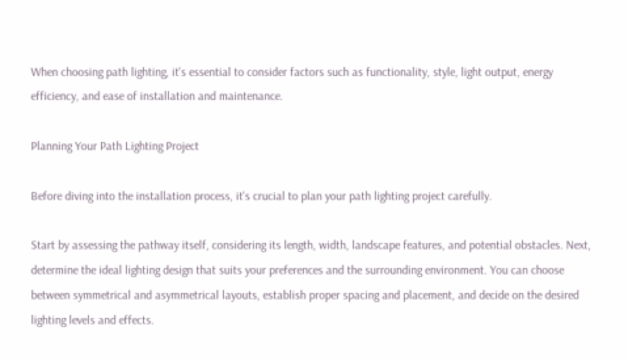When choosing path lighting, it's essential to consider factors such as functionality, style, light output, energy efficiency, and ease of installation and maintenance.

Planning Your Path Lighting Project

Before diving into the installation process, it's crucial to plan your path lighting project carefully.

Start by assessing the pathway itself, considering its length, width, landscape features, and potential obstacles. Next, determine the ideal lighting design that suits your preferences and the surrounding environment. You can choose between symmetrical and asymmetrical layouts, establish proper spacing and placement, and decide on the desired lighting levels and effects.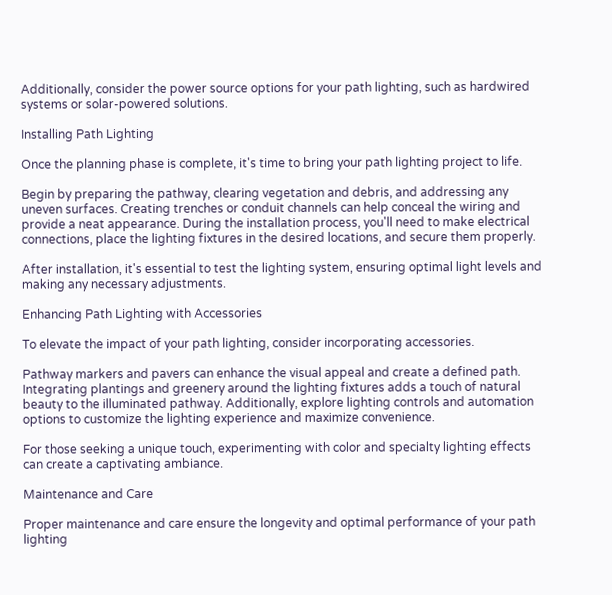Additionally, consider the power source options for your path lighting, such as hardwired systems or solar-powered solutions.

Installing Path Lighting

Once the planning phase is complete, it's time to bring your path lighting project to life.

Begin by preparing the pathway, clearing vegetation and debris, and addressing any uneven surfaces. Creating trenches or conduit channels can help conceal the wiring and provide a neat appearance. During the installation process, you'll need to make electrical connections, place the lighting fixtures in the desired locations, and secure them properly.

After installation, it's essential to test the lighting system, ensuring optimal light levels and making any necessary adjustments.

Enhancing Path Lighting with Accessories

To elevate the impact of your path lighting, consider incorporating accessories.

Pathway markers and pavers can enhance the visual appeal and create a defined path. Integrating plantings and greenery around the lighting fixtures adds a touch of natural beauty to the illuminated pathway. Additionally, explore lighting controls and automation options to customize the lighting experience and maximize convenience.

For those seeking a unique touch, experimenting with color and specialty lighting effects can create a captivating ambiance.

Maintenance and Care

Proper maintenance and care ensure the longevity and optimal performance of your path lighting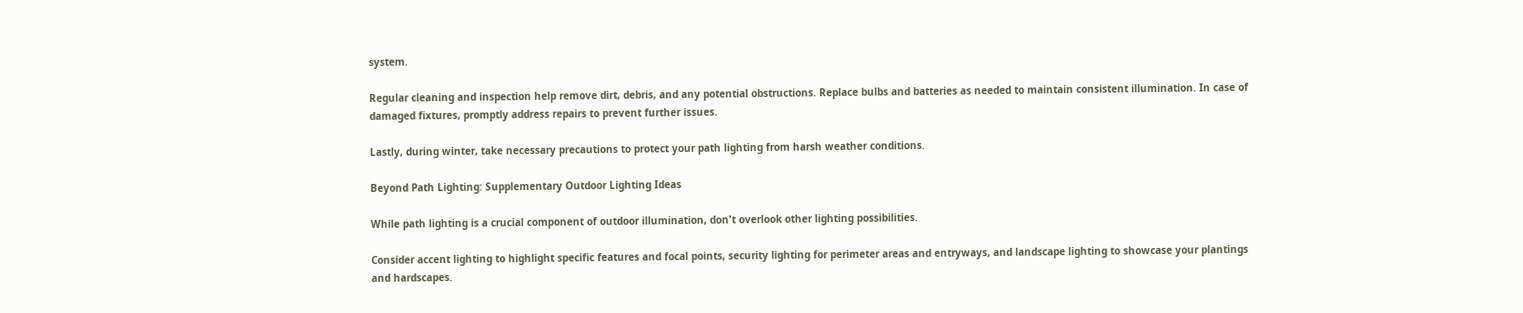system.

Regular cleaning and inspection help remove dirt, debris, and any potential obstructions. Replace bulbs and batteries as needed to maintain consistent illumination. In case of damaged fixtures, promptly address repairs to prevent further issues.

Lastly, during winter, take necessary precautions to protect your path lighting from harsh weather conditions.

Beyond Path Lighting: Supplementary Outdoor Lighting Ideas

While path lighting is a crucial component of outdoor illumination, don't overlook other lighting possibilities.

Consider accent lighting to highlight specific features and focal points, security lighting for perimeter areas and entryways, and landscape lighting to showcase your plantings and hardscapes.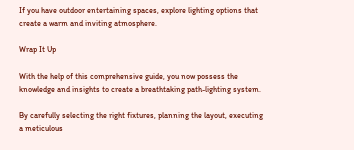If you have outdoor entertaining spaces, explore lighting options that create a warm and inviting atmosphere.

Wrap It Up

With the help of this comprehensive guide, you now possess the knowledge and insights to create a breathtaking path-lighting system.

By carefully selecting the right fixtures, planning the layout, executing a meticulous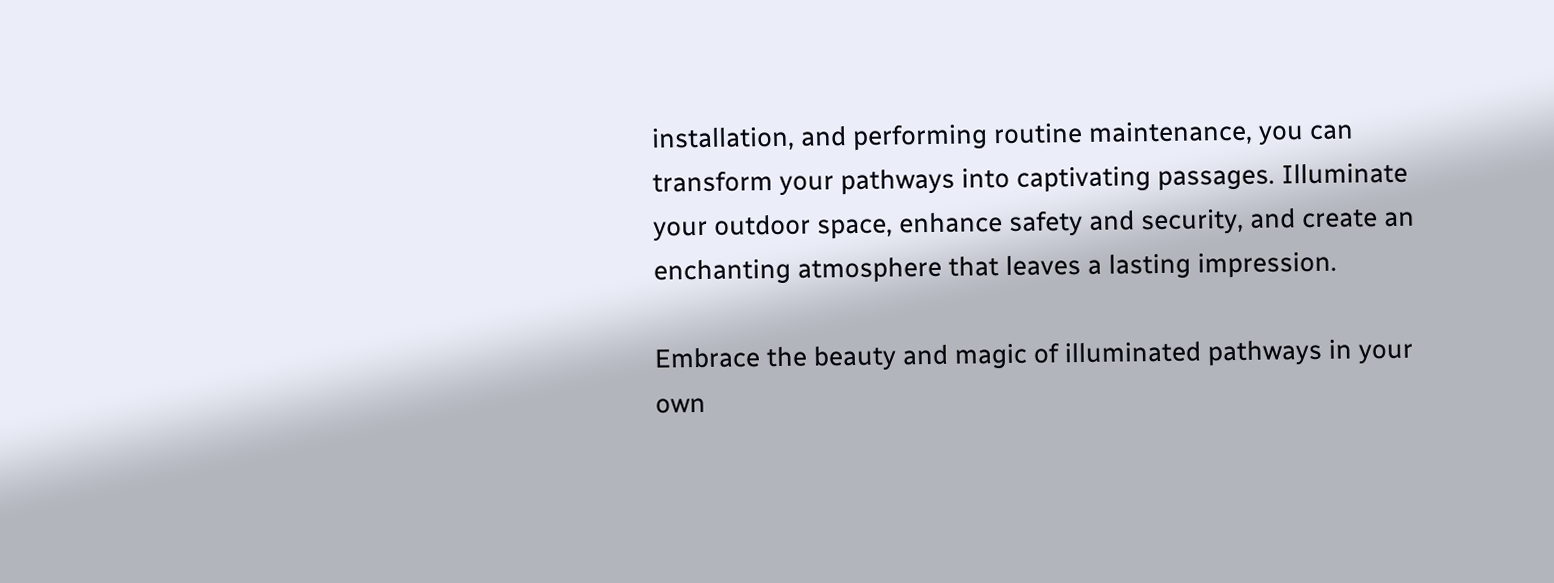installation, and performing routine maintenance, you can transform your pathways into captivating passages. Illuminate your outdoor space, enhance safety and security, and create an enchanting atmosphere that leaves a lasting impression.

Embrace the beauty and magic of illuminated pathways in your own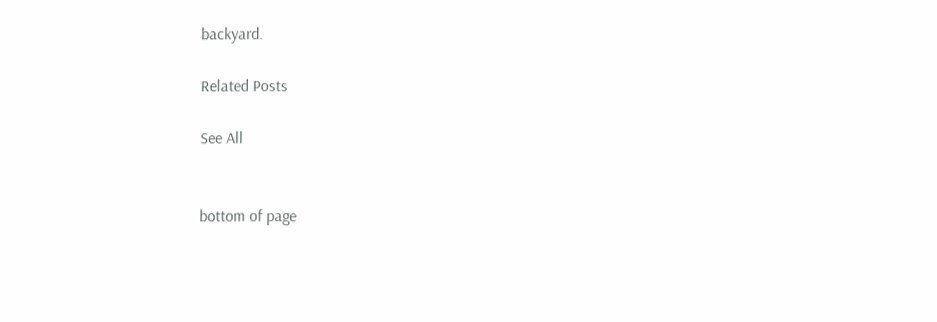backyard.

Related Posts

See All


bottom of page